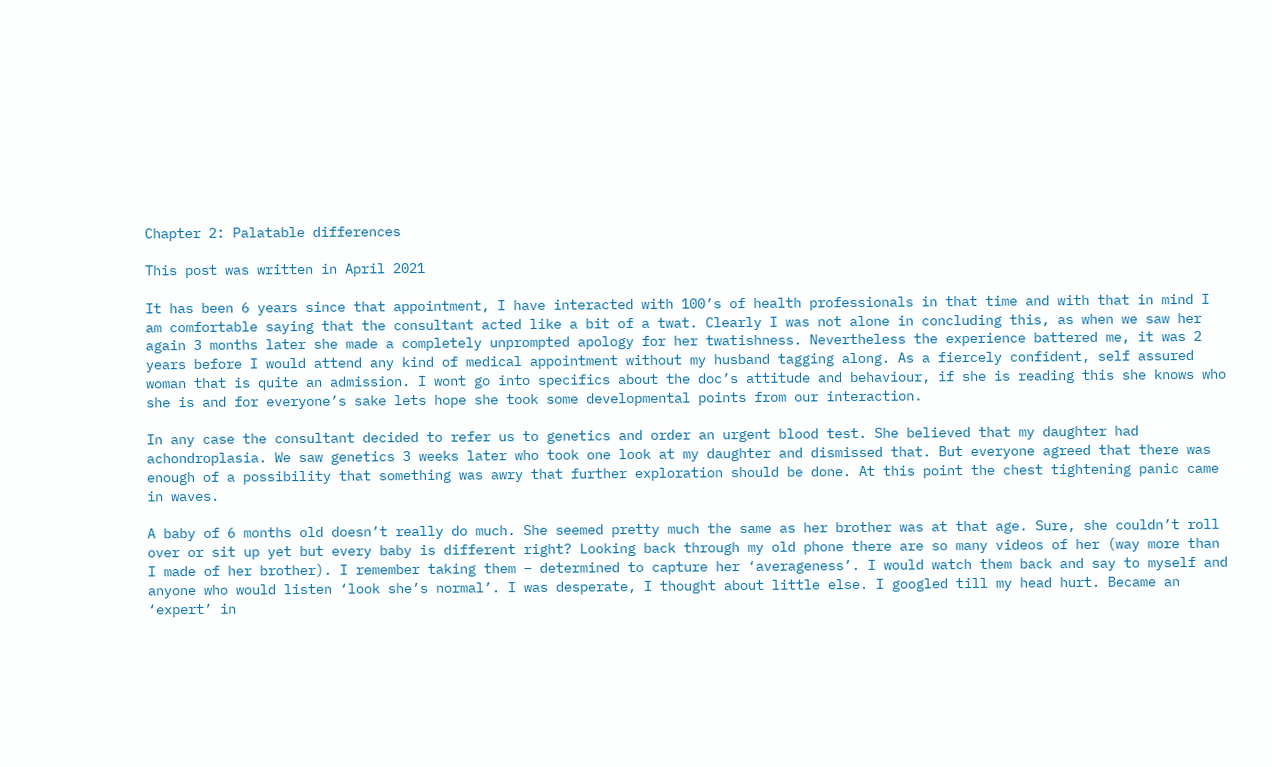Chapter 2: Palatable differences

This post was written in April 2021

It has been 6 years since that appointment, I have interacted with 100’s of health professionals in that time and with that in mind I am comfortable saying that the consultant acted like a bit of a twat. Clearly I was not alone in concluding this, as when we saw her again 3 months later she made a completely unprompted apology for her twatishness. Nevertheless the experience battered me, it was 2 years before I would attend any kind of medical appointment without my husband tagging along. As a fiercely confident, self assured woman that is quite an admission. I wont go into specifics about the doc’s attitude and behaviour, if she is reading this she knows who she is and for everyone’s sake lets hope she took some developmental points from our interaction.

In any case the consultant decided to refer us to genetics and order an urgent blood test. She believed that my daughter had achondroplasia. We saw genetics 3 weeks later who took one look at my daughter and dismissed that. But everyone agreed that there was enough of a possibility that something was awry that further exploration should be done. At this point the chest tightening panic came in waves.

A baby of 6 months old doesn’t really do much. She seemed pretty much the same as her brother was at that age. Sure, she couldn’t roll over or sit up yet but every baby is different right? Looking back through my old phone there are so many videos of her (way more than I made of her brother). I remember taking them – determined to capture her ‘averageness’. I would watch them back and say to myself and anyone who would listen ‘look she’s normal’. I was desperate, I thought about little else. I googled till my head hurt. Became an ‘expert’ in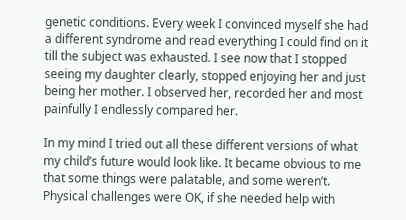genetic conditions. Every week I convinced myself she had a different syndrome and read everything I could find on it till the subject was exhausted. I see now that I stopped seeing my daughter clearly, stopped enjoying her and just being her mother. I observed her, recorded her and most painfully I endlessly compared her.

In my mind I tried out all these different versions of what my child’s future would look like. It became obvious to me that some things were palatable, and some weren’t. Physical challenges were OK, if she needed help with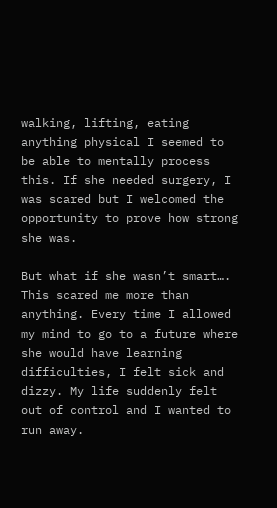walking, lifting, eating anything physical I seemed to be able to mentally process this. If she needed surgery, I was scared but I welcomed the opportunity to prove how strong she was.

But what if she wasn’t smart…. This scared me more than anything. Every time I allowed my mind to go to a future where she would have learning difficulties, I felt sick and dizzy. My life suddenly felt out of control and I wanted to run away.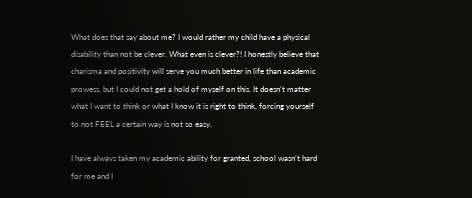What does that say about me? I would rather my child have a physical disability than not be clever. What even is clever?! I honestly believe that charisma and positivity will serve you much better in life than academic prowess, but I could not get a hold of myself on this. It doesn’t matter what I want to think or what I know it is right to think, forcing yourself to not FEEL a certain way is not so easy.

I have always taken my academic ability for granted, school wasn’t hard for me and I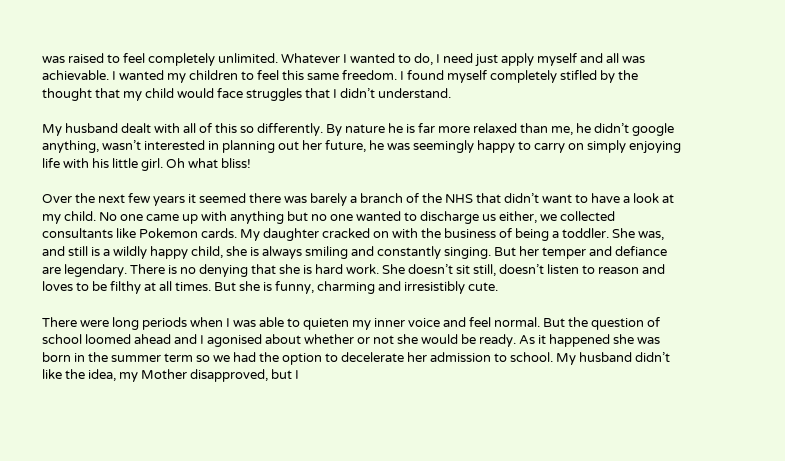was raised to feel completely unlimited. Whatever I wanted to do, I need just apply myself and all was achievable. I wanted my children to feel this same freedom. I found myself completely stifled by the thought that my child would face struggles that I didn’t understand.

My husband dealt with all of this so differently. By nature he is far more relaxed than me, he didn’t google anything, wasn’t interested in planning out her future, he was seemingly happy to carry on simply enjoying life with his little girl. Oh what bliss!

Over the next few years it seemed there was barely a branch of the NHS that didn’t want to have a look at my child. No one came up with anything but no one wanted to discharge us either, we collected consultants like Pokemon cards. My daughter cracked on with the business of being a toddler. She was, and still is a wildly happy child, she is always smiling and constantly singing. But her temper and defiance are legendary. There is no denying that she is hard work. She doesn’t sit still, doesn’t listen to reason and loves to be filthy at all times. But she is funny, charming and irresistibly cute.

There were long periods when I was able to quieten my inner voice and feel normal. But the question of school loomed ahead and I agonised about whether or not she would be ready. As it happened she was born in the summer term so we had the option to decelerate her admission to school. My husband didn’t like the idea, my Mother disapproved, but I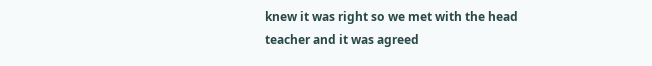knew it was right so we met with the head teacher and it was agreed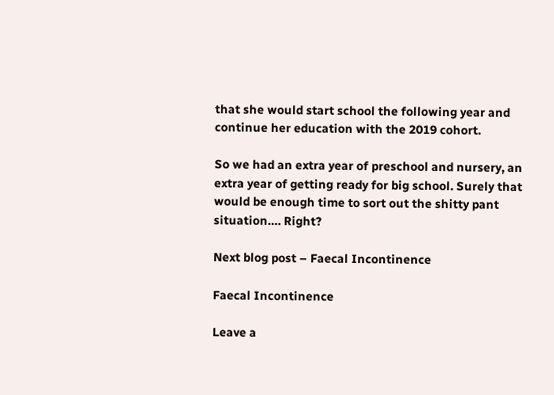that she would start school the following year and continue her education with the 2019 cohort.

So we had an extra year of preschool and nursery, an extra year of getting ready for big school. Surely that would be enough time to sort out the shitty pant situation…. Right?

Next blog post – Faecal Incontinence

Faecal Incontinence

Leave a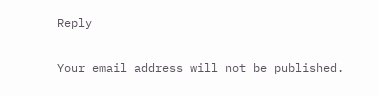Reply

Your email address will not be published.